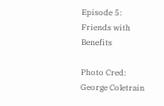Episode 5: Friends with Benefits

Photo Cred: George Coletrain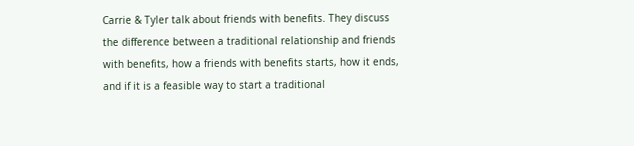Carrie & Tyler talk about friends with benefits. They discuss the difference between a traditional relationship and friends with benefits, how a friends with benefits starts, how it ends, and if it is a feasible way to start a traditional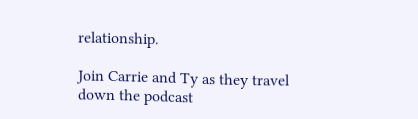relationship.

Join Carrie and Ty as they travel down the podcast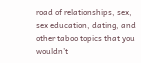road of relationships, sex, sex education, dating, and other taboo topics that you wouldn’t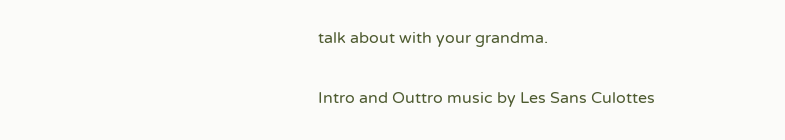talk about with your grandma.

Intro and Outtro music by Les Sans Culottes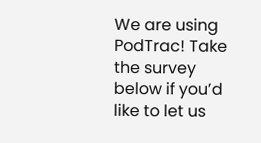We are using PodTrac! Take the survey below if you’d like to let us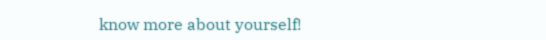know more about yourself!